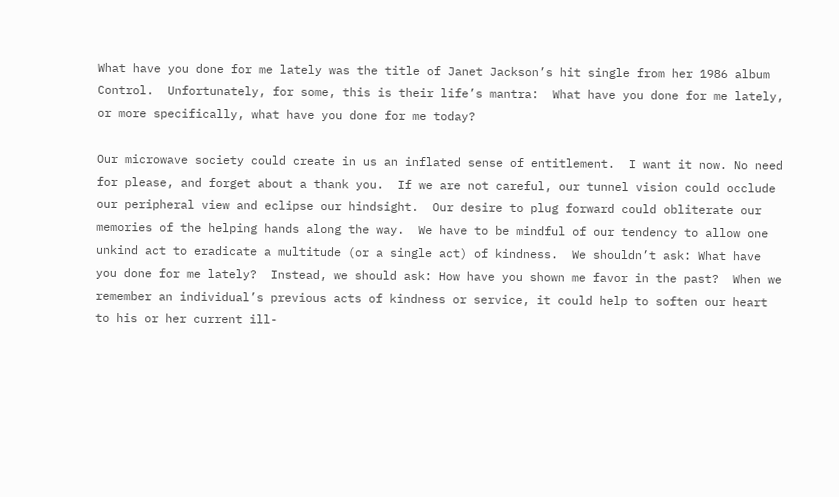What have you done for me lately was the title of Janet Jackson’s hit single from her 1986 album Control.  Unfortunately, for some, this is their life’s mantra:  What have you done for me lately, or more specifically, what have you done for me today?

Our microwave society could create in us an inflated sense of entitlement.  I want it now. No need for please, and forget about a thank you.  If we are not careful, our tunnel vision could occlude our peripheral view and eclipse our hindsight.  Our desire to plug forward could obliterate our memories of the helping hands along the way.  We have to be mindful of our tendency to allow one unkind act to eradicate a multitude (or a single act) of kindness.  We shouldn’t ask: What have you done for me lately?  Instead, we should ask: How have you shown me favor in the past?  When we remember an individual’s previous acts of kindness or service, it could help to soften our heart to his or her current ill-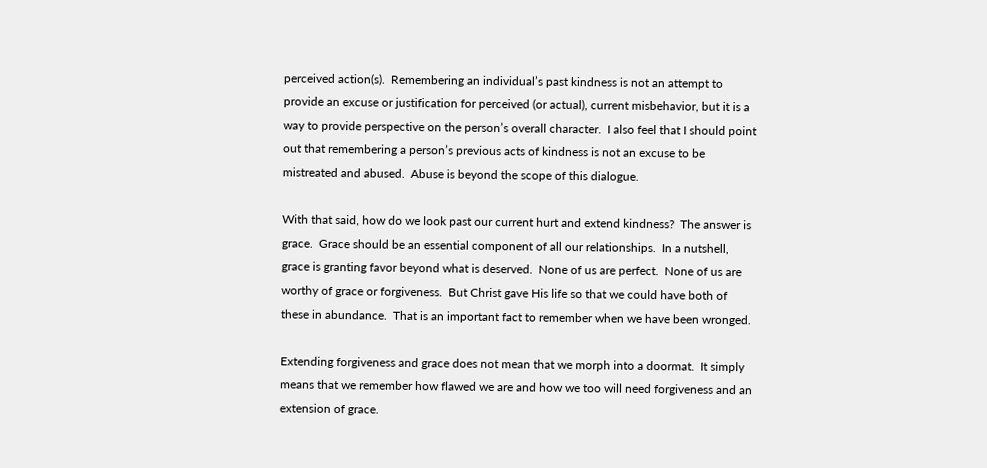perceived action(s).  Remembering an individual’s past kindness is not an attempt to provide an excuse or justification for perceived (or actual), current misbehavior, but it is a way to provide perspective on the person’s overall character.  I also feel that I should point out that remembering a person’s previous acts of kindness is not an excuse to be mistreated and abused.  Abuse is beyond the scope of this dialogue.

With that said, how do we look past our current hurt and extend kindness?  The answer is grace.  Grace should be an essential component of all our relationships.  In a nutshell, grace is granting favor beyond what is deserved.  None of us are perfect.  None of us are worthy of grace or forgiveness.  But Christ gave His life so that we could have both of these in abundance.  That is an important fact to remember when we have been wronged.

Extending forgiveness and grace does not mean that we morph into a doormat.  It simply means that we remember how flawed we are and how we too will need forgiveness and an extension of grace.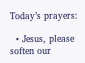Today’s prayers:

  • Jesus, please soften our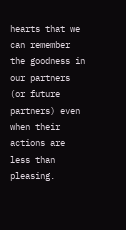hearts that we can remember the goodness in our partners (or future partners) even when their actions are less than pleasing.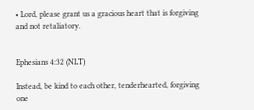• Lord, please grant us a gracious heart that is forgiving and not retaliatory.


Ephesians 4:32 (NLT)

Instead, be kind to each other, tenderhearted, forgiving one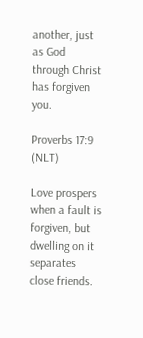another, just as God through Christ has forgiven you.

Proverbs 17:9 (NLT)

Love prospers when a fault is forgiven, but dwelling on it separates close friends.